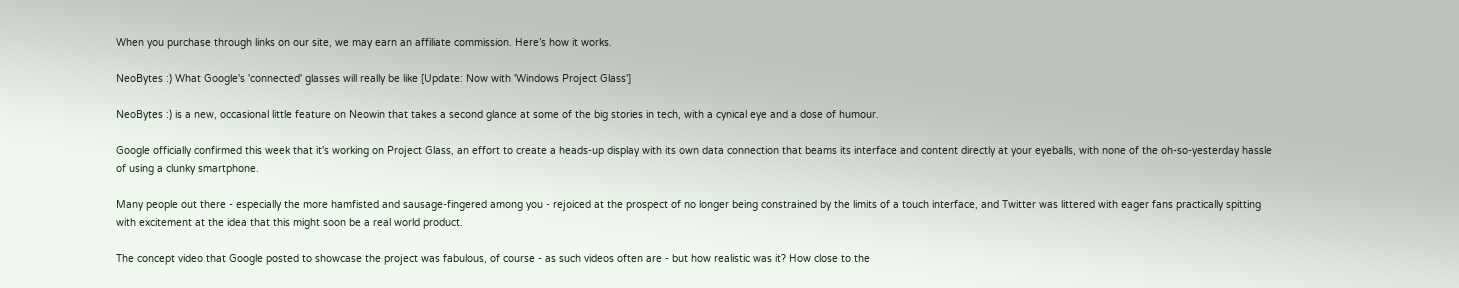When you purchase through links on our site, we may earn an affiliate commission. Here’s how it works.

NeoBytes :) What Google's 'connected' glasses will really be like [Update: Now with 'Windows Project Glass']

NeoBytes :) is a new, occasional little feature on Neowin that takes a second glance at some of the big stories in tech, with a cynical eye and a dose of humour.

Google officially confirmed this week that it's working on Project Glass, an effort to create a heads-up display with its own data connection that beams its interface and content directly at your eyeballs, with none of the oh-so-yesterday hassle of using a clunky smartphone.

Many people out there - especially the more hamfisted and sausage-fingered among you - rejoiced at the prospect of no longer being constrained by the limits of a touch interface, and Twitter was littered with eager fans practically spitting with excitement at the idea that this might soon be a real world product.

The concept video that Google posted to showcase the project was fabulous, of course - as such videos often are - but how realistic was it? How close to the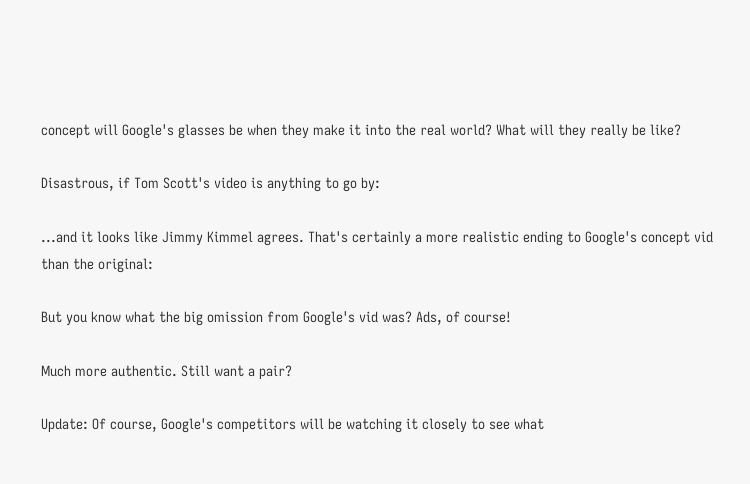concept will Google's glasses be when they make it into the real world? What will they really be like?

Disastrous, if Tom Scott's video is anything to go by:

...and it looks like Jimmy Kimmel agrees. That's certainly a more realistic ending to Google's concept vid than the original:

But you know what the big omission from Google's vid was? Ads, of course!

Much more authentic. Still want a pair?

Update: Of course, Google's competitors will be watching it closely to see what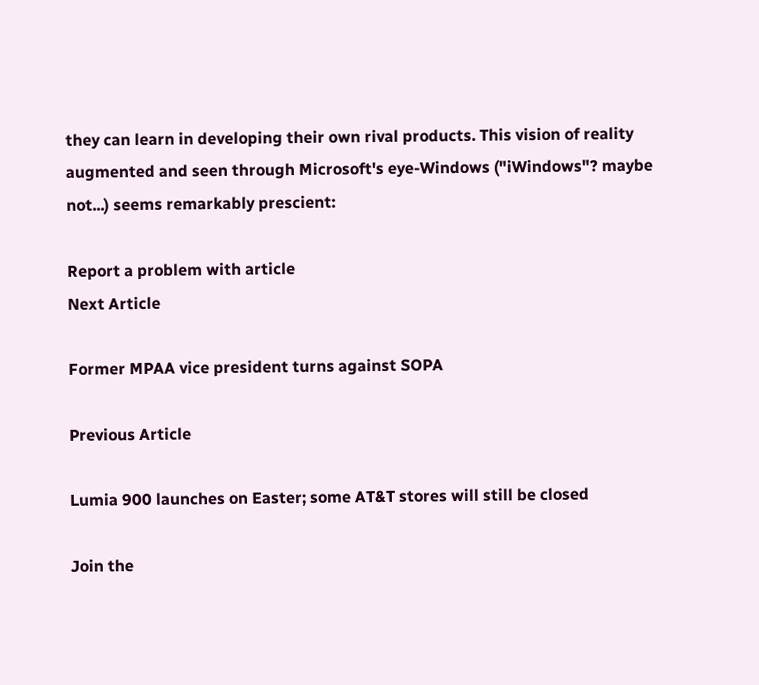they can learn in developing their own rival products. This vision of reality augmented and seen through Microsoft's eye-Windows ("iWindows"? maybe not...) seems remarkably prescient:

Report a problem with article
Next Article

Former MPAA vice president turns against SOPA

Previous Article

Lumia 900 launches on Easter; some AT&T stores will still be closed

Join the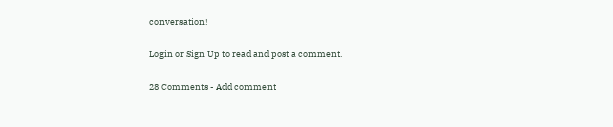conversation!

Login or Sign Up to read and post a comment.

28 Comments - Add comment